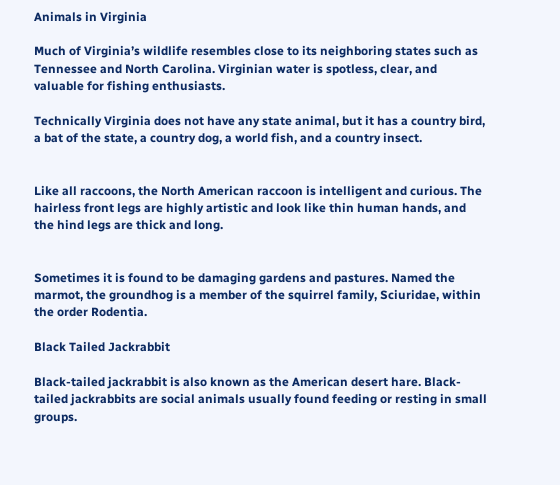Animals in Virginia

Much of Virginia’s wildlife resembles close to its neighboring states such as Tennessee and North Carolina. Virginian water is spotless, clear, and valuable for fishing enthusiasts.

Technically Virginia does not have any state animal, but it has a country bird, a bat of the state, a country dog, a world fish, and a country insect.


Like all raccoons, the North American raccoon is intelligent and curious. The hairless front legs are highly artistic and look like thin human hands, and the hind legs are thick and long.


Sometimes it is found to be damaging gardens and pastures. Named the marmot, the groundhog is a member of the squirrel family, Sciuridae, within the order Rodentia.

Black Tailed Jackrabbit

Black-tailed jackrabbit is also known as the American desert hare. Black-tailed jackrabbits are social animals usually found feeding or resting in small groups.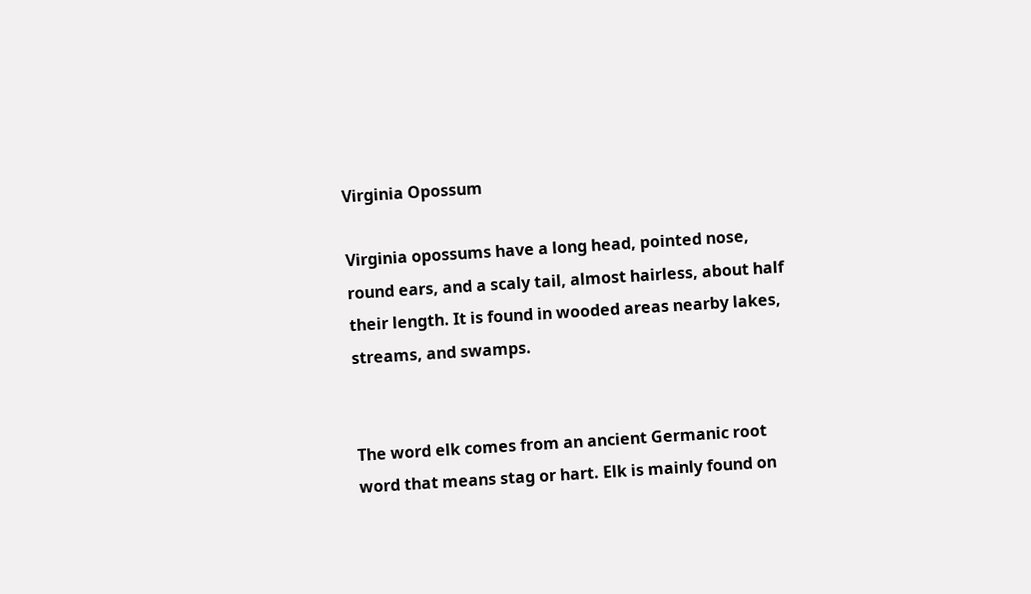Virginia Opossum

Virginia opossums have a long head, pointed nose, round ears, and a scaly tail, almost hairless, about half their length. It is found in wooded areas nearby lakes, streams, and swamps.


The word elk comes from an ancient Germanic root word that means stag or hart. Elk is mainly found on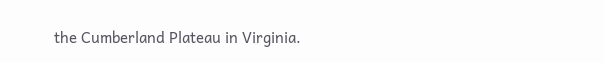the Cumberland Plateau in Virginia.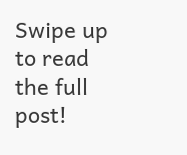Swipe up to read the full post!